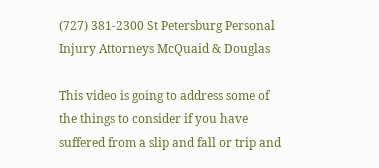(727) 381-2300 St Petersburg Personal Injury Attorneys McQuaid & Douglas

This video is going to address some of the things to consider if you have suffered from a slip and fall or trip and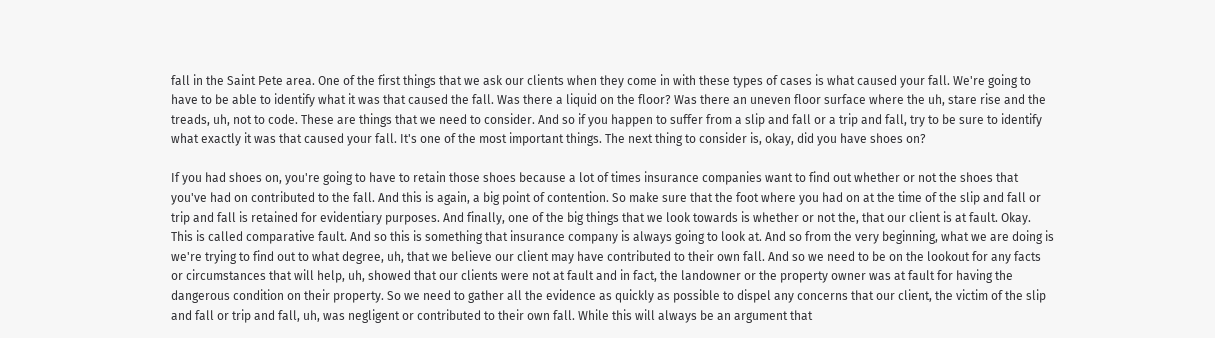fall in the Saint Pete area. One of the first things that we ask our clients when they come in with these types of cases is what caused your fall. We're going to have to be able to identify what it was that caused the fall. Was there a liquid on the floor? Was there an uneven floor surface where the uh, stare rise and the treads, uh, not to code. These are things that we need to consider. And so if you happen to suffer from a slip and fall or a trip and fall, try to be sure to identify what exactly it was that caused your fall. It's one of the most important things. The next thing to consider is, okay, did you have shoes on?

If you had shoes on, you're going to have to retain those shoes because a lot of times insurance companies want to find out whether or not the shoes that you've had on contributed to the fall. And this is again, a big point of contention. So make sure that the foot where you had on at the time of the slip and fall or trip and fall is retained for evidentiary purposes. And finally, one of the big things that we look towards is whether or not the, that our client is at fault. Okay. This is called comparative fault. And so this is something that insurance company is always going to look at. And so from the very beginning, what we are doing is we're trying to find out to what degree, uh, that we believe our client may have contributed to their own fall. And so we need to be on the lookout for any facts or circumstances that will help, uh, showed that our clients were not at fault and in fact, the landowner or the property owner was at fault for having the dangerous condition on their property. So we need to gather all the evidence as quickly as possible to dispel any concerns that our client, the victim of the slip and fall or trip and fall, uh, was negligent or contributed to their own fall. While this will always be an argument that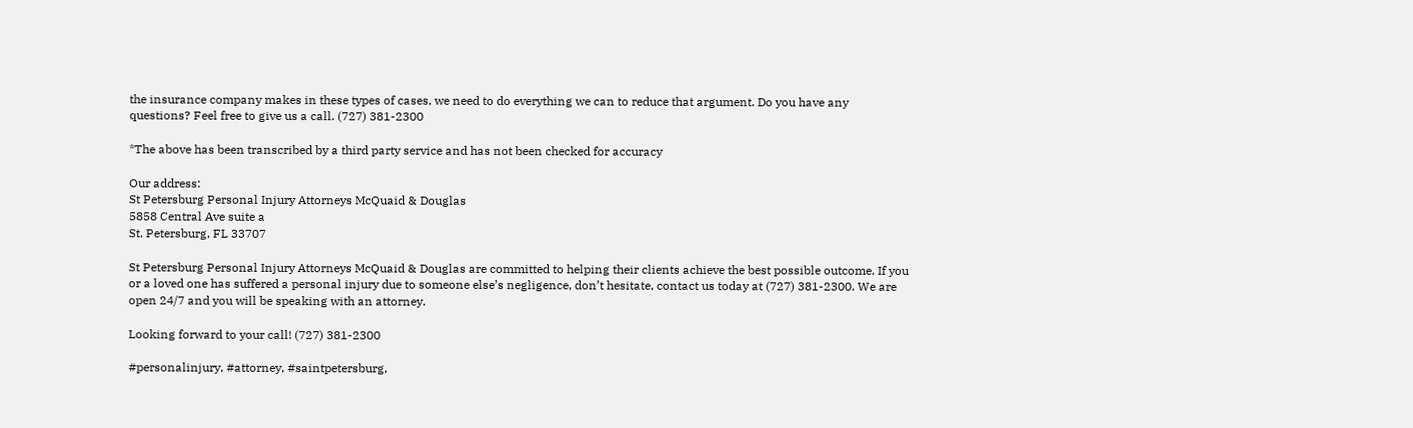the insurance company makes in these types of cases, we need to do everything we can to reduce that argument. Do you have any questions? Feel free to give us a call. (727) 381-2300

*The above has been transcribed by a third party service and has not been checked for accuracy

Our address:
St Petersburg Personal Injury Attorneys McQuaid & Douglas
5858 Central Ave suite a
St. Petersburg, FL 33707

St Petersburg Personal Injury Attorneys McQuaid & Douglas are committed to helping their clients achieve the best possible outcome. If you or a loved one has suffered a personal injury due to someone else’s negligence, don’t hesitate, contact us today at (727) 381-2300. We are open 24/7 and you will be speaking with an attorney.

Looking forward to your call! (727) 381-2300

#personalinjury, #attorney, #saintpetersburg,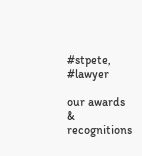#stpete, #lawyer

our awards
& recognitions